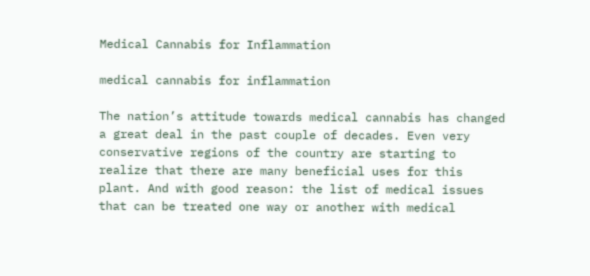Medical Cannabis for Inflammation

medical cannabis for inflammation

The nation’s attitude towards medical cannabis has changed a great deal in the past couple of decades. Even very conservative regions of the country are starting to realize that there are many beneficial uses for this plant. And with good reason: the list of medical issues that can be treated one way or another with medical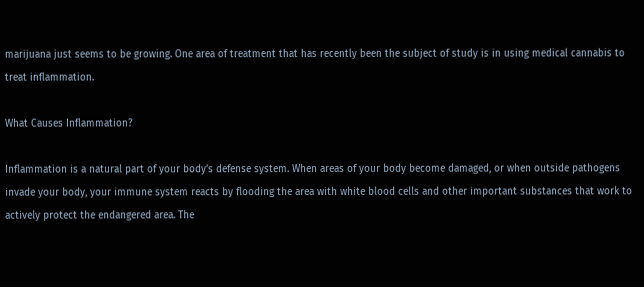marijuana just seems to be growing. One area of treatment that has recently been the subject of study is in using medical cannabis to treat inflammation.

What Causes Inflammation?

Inflammation is a natural part of your body’s defense system. When areas of your body become damaged, or when outside pathogens invade your body, your immune system reacts by flooding the area with white blood cells and other important substances that work to actively protect the endangered area. The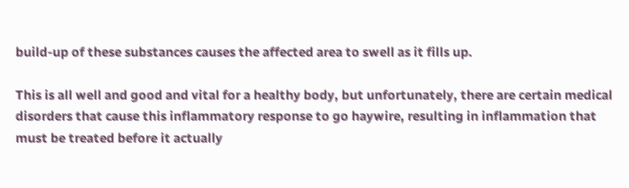build-up of these substances causes the affected area to swell as it fills up.

This is all well and good and vital for a healthy body, but unfortunately, there are certain medical disorders that cause this inflammatory response to go haywire, resulting in inflammation that must be treated before it actually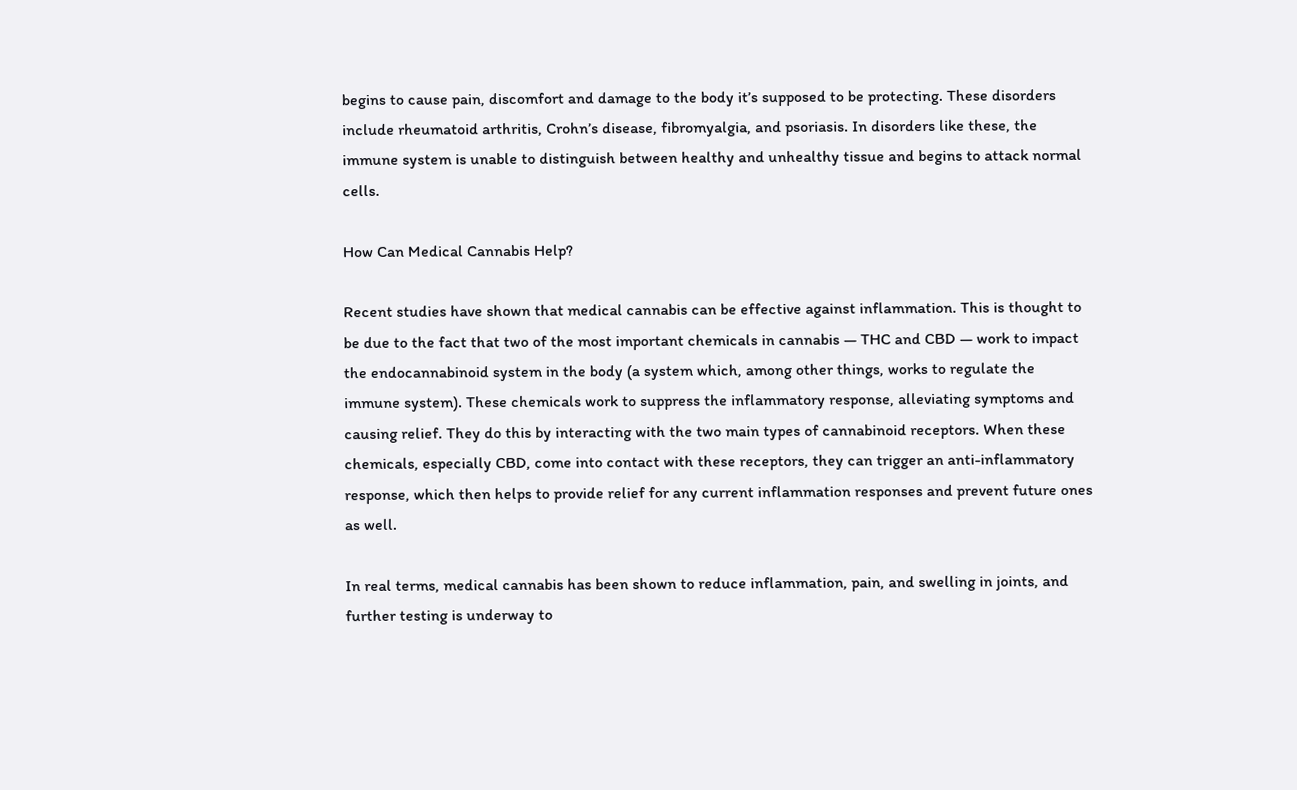begins to cause pain, discomfort and damage to the body it’s supposed to be protecting. These disorders include rheumatoid arthritis, Crohn’s disease, fibromyalgia, and psoriasis. In disorders like these, the immune system is unable to distinguish between healthy and unhealthy tissue and begins to attack normal cells.

How Can Medical Cannabis Help?

Recent studies have shown that medical cannabis can be effective against inflammation. This is thought to be due to the fact that two of the most important chemicals in cannabis — THC and CBD — work to impact the endocannabinoid system in the body (a system which, among other things, works to regulate the immune system). These chemicals work to suppress the inflammatory response, alleviating symptoms and causing relief. They do this by interacting with the two main types of cannabinoid receptors. When these chemicals, especially CBD, come into contact with these receptors, they can trigger an anti-inflammatory response, which then helps to provide relief for any current inflammation responses and prevent future ones as well.

In real terms, medical cannabis has been shown to reduce inflammation, pain, and swelling in joints, and further testing is underway to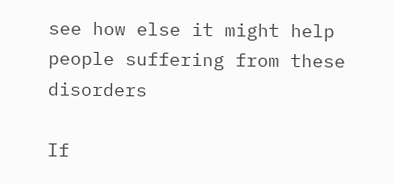see how else it might help people suffering from these disorders

If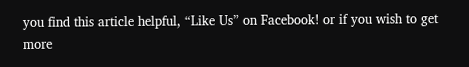you find this article helpful, “Like Us” on Facebook! or if you wish to get more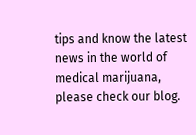tips and know the latest news in the world of medical marijuana, please check our blog.